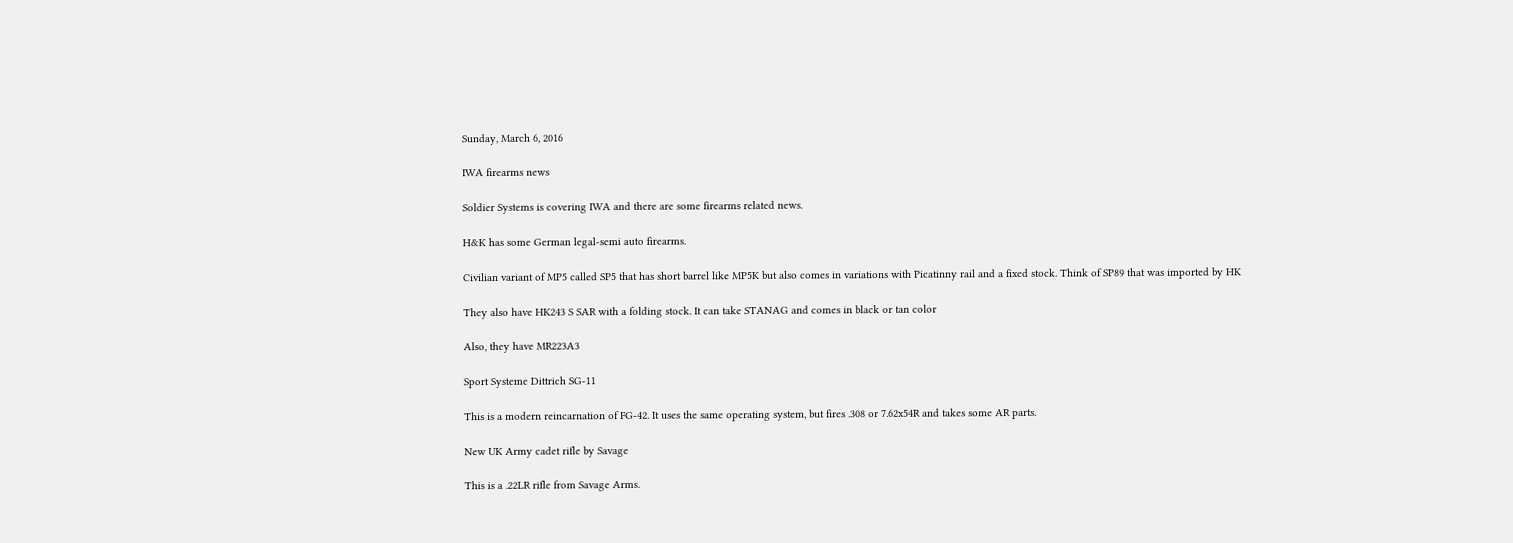Sunday, March 6, 2016

IWA firearms news

Soldier Systems is covering IWA and there are some firearms related news.

H&K has some German legal-semi auto firearms.

Civilian variant of MP5 called SP5 that has short barrel like MP5K but also comes in variations with Picatinny rail and a fixed stock. Think of SP89 that was imported by HK

They also have HK243 S SAR with a folding stock. It can take STANAG and comes in black or tan color

Also, they have MR223A3

Sport Systeme Dittrich SG-11

This is a modern reincarnation of FG-42. It uses the same operating system, but fires .308 or 7.62x54R and takes some AR parts.

New UK Army cadet rifle by Savage

This is a .22LR rifle from Savage Arms.